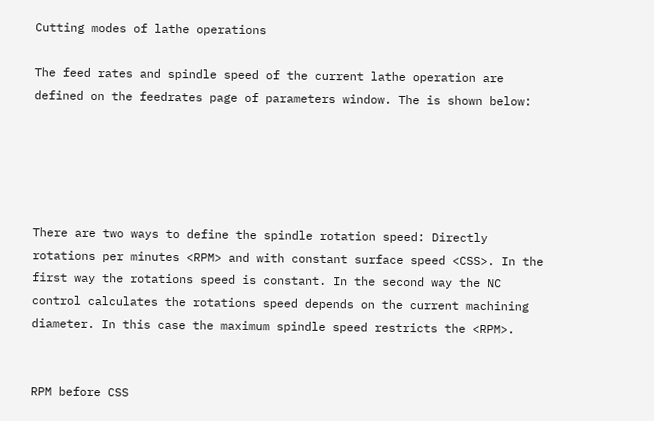Cutting modes of lathe operations

The feed rates and spindle speed of the current lathe operation are defined on the feedrates page of parameters window. The is shown below:





There are two ways to define the spindle rotation speed: Directly rotations per minutes <RPM> and with constant surface speed <CSS>. In the first way the rotations speed is constant. In the second way the NC control calculates the rotations speed depends on the current machining diameter. In this case the maximum spindle speed restricts the <RPM>.


RPM before CSS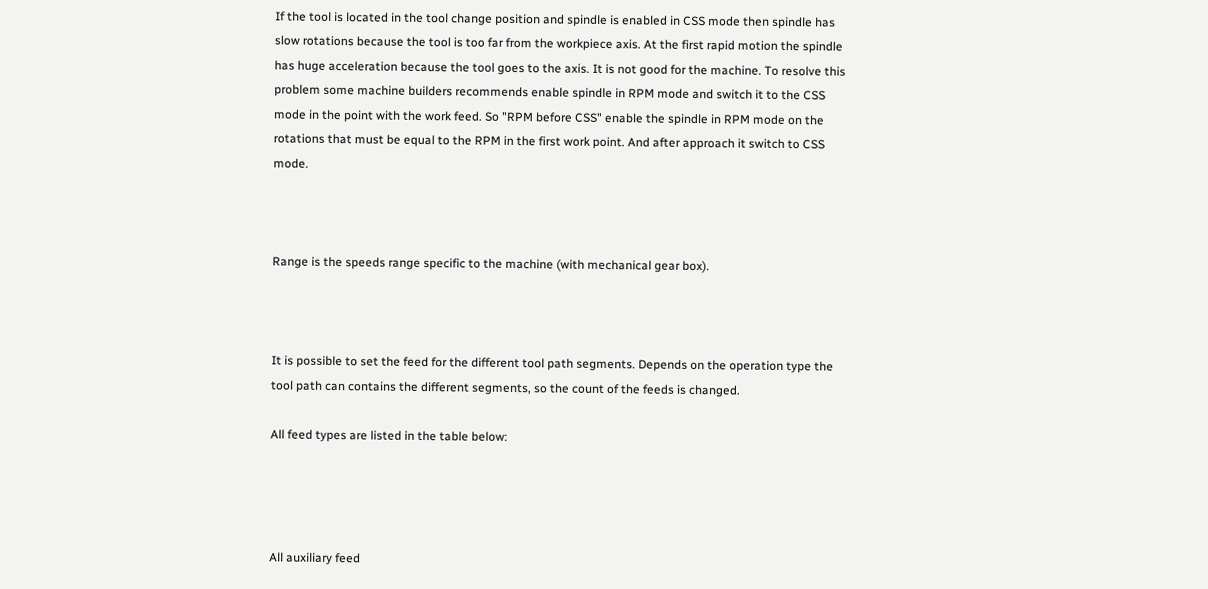If the tool is located in the tool change position and spindle is enabled in CSS mode then spindle has slow rotations because the tool is too far from the workpiece axis. At the first rapid motion the spindle has huge acceleration because the tool goes to the axis. It is not good for the machine. To resolve this problem some machine builders recommends enable spindle in RPM mode and switch it to the CSS mode in the point with the work feed. So "RPM before CSS" enable the spindle in RPM mode on the rotations that must be equal to the RPM in the first work point. And after approach it switch to CSS mode.



Range is the speeds range specific to the machine (with mechanical gear box).



It is possible to set the feed for the different tool path segments. Depends on the operation type the tool path can contains the different segments, so the count of the feeds is changed.

All feed types are listed in the table below:




All auxiliary feed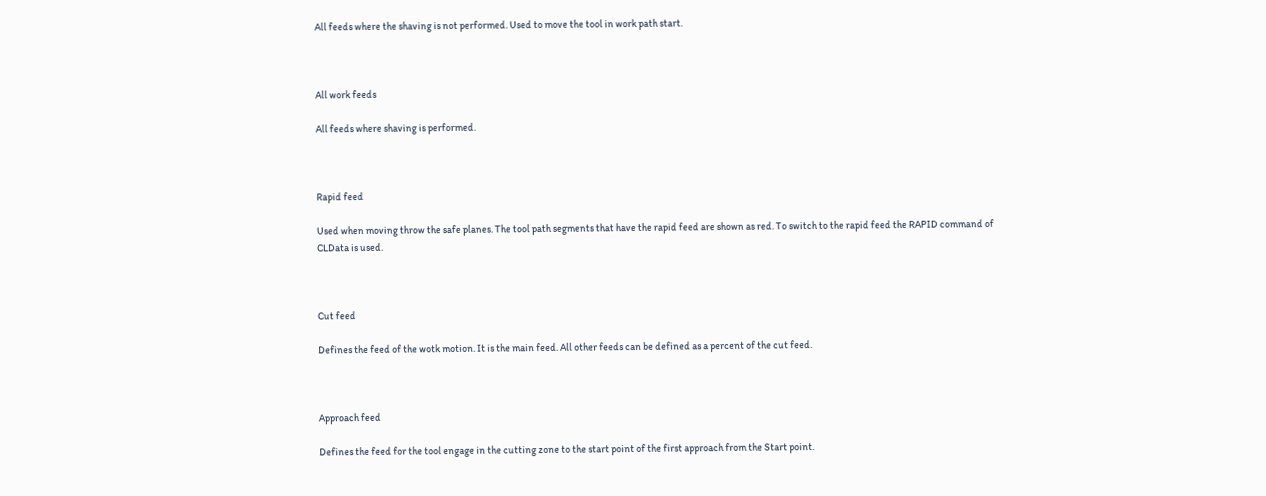All feeds where the shaving is not performed. Used to move the tool in work path start.



All work feeds

All feeds where shaving is performed.



Rapid feed

Used when moving throw the safe planes. The tool path segments that have the rapid feed are shown as red. To switch to the rapid feed the RAPID command of CLData is used.



Cut feed

Defines the feed of the wotk motion. It is the main feed. All other feeds can be defined as a percent of the cut feed.



Approach feed

Defines the feed for the tool engage in the cutting zone to the start point of the first approach from the Start point.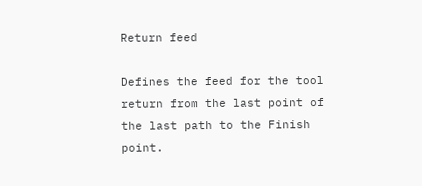Return feed

Defines the feed for the tool return from the last point of the last path to the Finish point.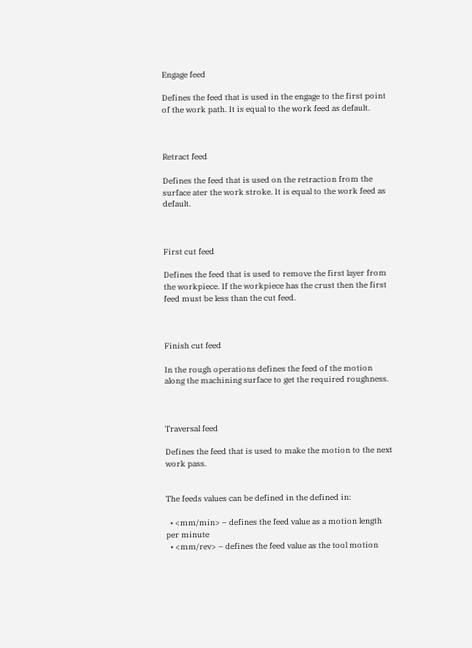Engage feed

Defines the feed that is used in the engage to the first point of the work path. It is equal to the work feed as default.



Retract feed

Defines the feed that is used on the retraction from the surface ater the work stroke. It is equal to the work feed as default.



First cut feed

Defines the feed that is used to remove the first layer from the workpiece. If the workpiece has the crust then the first feed must be less than the cut feed.



Finish cut feed

In the rough operations defines the feed of the motion along the machining surface to get the required roughness.



Traversal feed

Defines the feed that is used to make the motion to the next work pass.


The feeds values can be defined in the defined in:

  • <mm/min> – defines the feed value as a motion length per minute
  • <mm/rev> – defines the feed value as the tool motion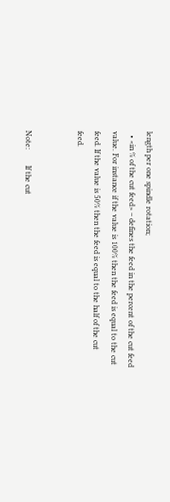length per one spindle rotation;
  • <in % of the cut feed> – defines the feed in the percent of the cut feed value. For instance if the value is 100% then the feed is equal to the cut feed. If the value is 50% then the feed is equal to the half of the cut feed.


Note:        If the cut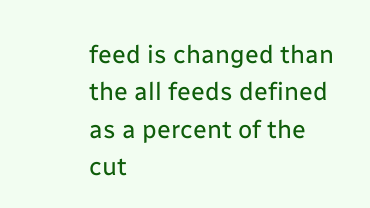feed is changed than the all feeds defined as a percent of the cut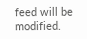feed will be modified.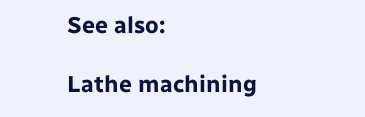See also:

Lathe machining